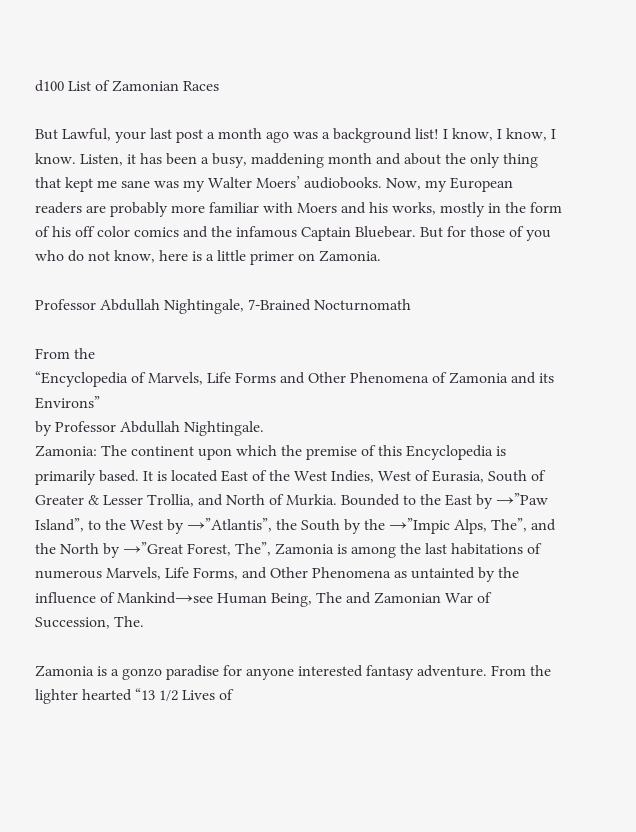d100 List of Zamonian Races

But Lawful, your last post a month ago was a background list! I know, I know, I know. Listen, it has been a busy, maddening month and about the only thing that kept me sane was my Walter Moers’ audiobooks. Now, my European readers are probably more familiar with Moers and his works, mostly in the form of his off color comics and the infamous Captain Bluebear. But for those of you who do not know, here is a little primer on Zamonia.

Professor Abdullah Nightingale, 7-Brained Nocturnomath

From the
“Encyclopedia of Marvels, Life Forms and Other Phenomena of Zamonia and its Environs”
by Professor Abdullah Nightingale.
Zamonia: The continent upon which the premise of this Encyclopedia is primarily based. It is located East of the West Indies, West of Eurasia, South of Greater & Lesser Trollia, and North of Murkia. Bounded to the East by →”Paw Island”, to the West by →”Atlantis”, the South by the →”Impic Alps, The”, and the North by →”Great Forest, The”, Zamonia is among the last habitations of numerous Marvels, Life Forms, and Other Phenomena as untainted by the influence of Mankind→see Human Being, The and Zamonian War of Succession, The.

Zamonia is a gonzo paradise for anyone interested fantasy adventure. From the lighter hearted “13 1/2 Lives of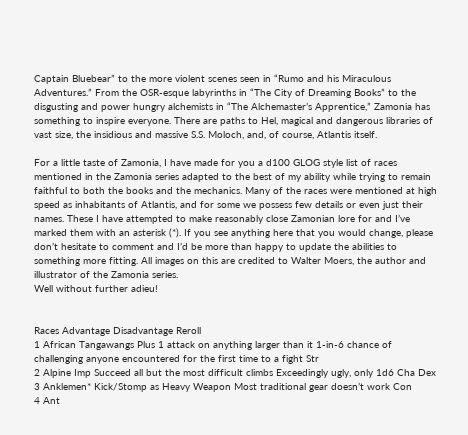Captain Bluebear” to the more violent scenes seen in “Rumo and his Miraculous Adventures.” From the OSR-esque labyrinths in “The City of Dreaming Books” to the disgusting and power hungry alchemists in “The Alchemaster’s Apprentice,” Zamonia has something to inspire everyone. There are paths to Hel, magical and dangerous libraries of vast size, the insidious and massive S.S. Moloch, and, of course, Atlantis itself.

For a little taste of Zamonia, I have made for you a d100 GLOG style list of races mentioned in the Zamonia series adapted to the best of my ability while trying to remain faithful to both the books and the mechanics. Many of the races were mentioned at high speed as inhabitants of Atlantis, and for some we possess few details or even just their names. These I have attempted to make reasonably close Zamonian lore for and I’ve marked them with an asterisk (*). If you see anything here that you would change, please don’t hesitate to comment and I’d be more than happy to update the abilities to something more fitting. All images on this are credited to Walter Moers, the author and illustrator of the Zamonia series.
Well without further adieu!


Races Advantage Disadvantage Reroll
1 African Tangawangs Plus 1 attack on anything larger than it 1-in-6 chance of challenging anyone encountered for the first time to a fight Str
2 Alpine Imp Succeed all but the most difficult climbs Exceedingly ugly, only 1d6 Cha Dex
3 Anklemen* Kick/Stomp as Heavy Weapon Most traditional gear doesn’t work Con
4 Ant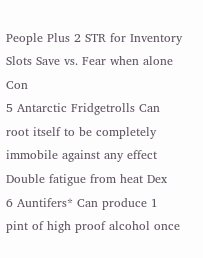People Plus 2 STR for Inventory Slots Save vs. Fear when alone Con
5 Antarctic Fridgetrolls Can root itself to be completely immobile against any effect Double fatigue from heat Dex
6 Auntifers* Can produce 1 pint of high proof alcohol once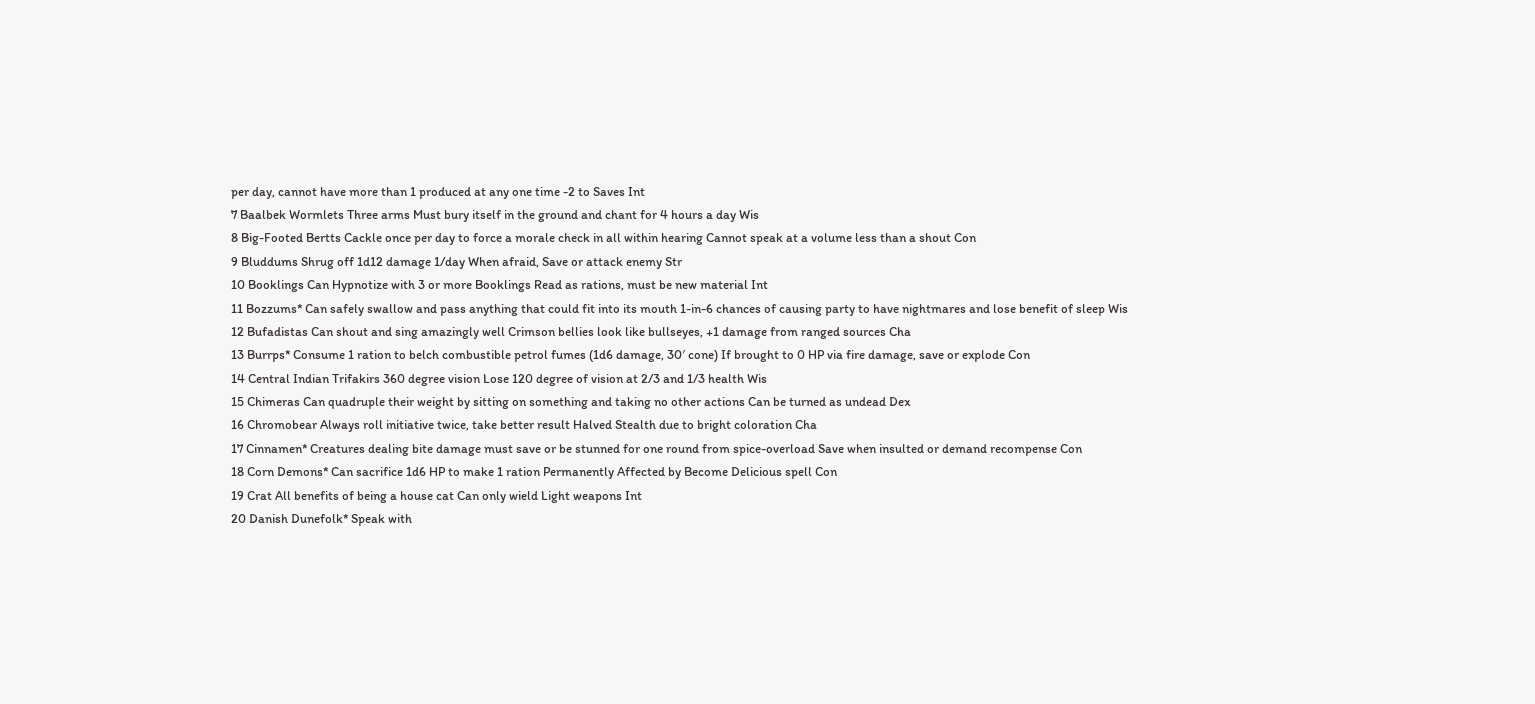per day, cannot have more than 1 produced at any one time -2 to Saves Int
7 Baalbek Wormlets Three arms Must bury itself in the ground and chant for 4 hours a day Wis
8 Big-Footed Bertts Cackle once per day to force a morale check in all within hearing Cannot speak at a volume less than a shout Con
9 Bluddums Shrug off 1d12 damage 1/day When afraid, Save or attack enemy Str
10 Booklings Can Hypnotize with 3 or more Booklings Read as rations, must be new material Int
11 Bozzums* Can safely swallow and pass anything that could fit into its mouth 1-in-6 chances of causing party to have nightmares and lose benefit of sleep Wis
12 Bufadistas Can shout and sing amazingly well Crimson bellies look like bullseyes, +1 damage from ranged sources Cha
13 Burrps* Consume 1 ration to belch combustible petrol fumes (1d6 damage, 30′ cone) If brought to 0 HP via fire damage, save or explode Con
14 Central Indian Trifakirs 360 degree vision Lose 120 degree of vision at 2/3 and 1/3 health Wis
15 Chimeras Can quadruple their weight by sitting on something and taking no other actions Can be turned as undead Dex
16 Chromobear Always roll initiative twice, take better result Halved Stealth due to bright coloration Cha
17 Cinnamen* Creatures dealing bite damage must save or be stunned for one round from spice-overload Save when insulted or demand recompense Con
18 Corn Demons* Can sacrifice 1d6 HP to make 1 ration Permanently Affected by Become Delicious spell Con
19 Crat All benefits of being a house cat Can only wield Light weapons Int
20 Danish Dunefolk* Speak with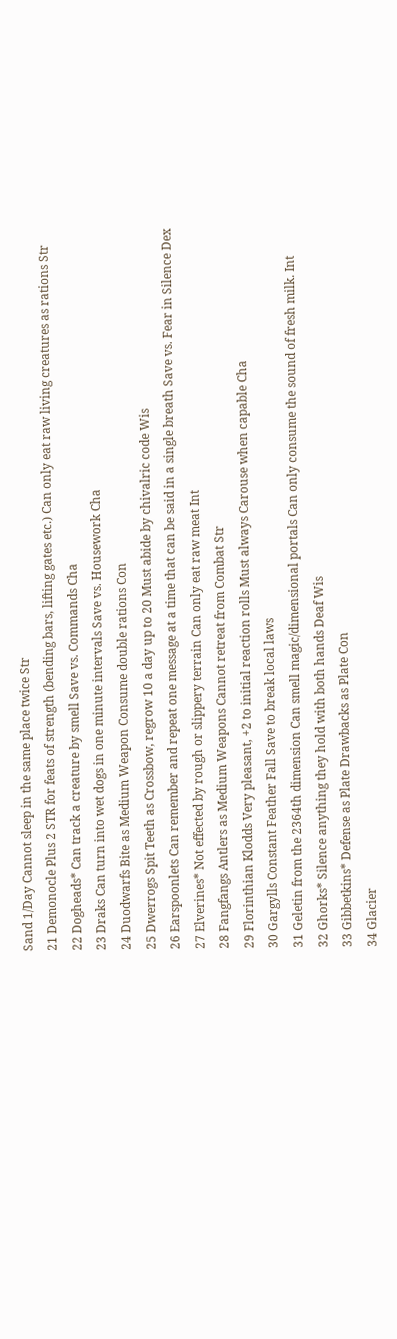Sand 1/Day Cannot sleep in the same place twice Str
21 Demonocle Plus 2 STR for feats of strength (bending bars, lifting gates etc.) Can only eat raw living creatures as rations Str
22 Dogheads* Can track a creature by smell Save vs. Commands Cha
23 Draks Can turn into wet dogs in one minute intervals Save vs. Housework Cha
24 Duodwarfs Bite as Medium Weapon Consume double rations Con
25 Dwerrogs Spit Teeth as Crossbow, regrow 10 a day up to 20 Must abide by chivalric code Wis
26 Earspoonlets Can remember and repeat one message at a time that can be said in a single breath Save vs. Fear in Silence Dex
27 Elverines* Not effected by rough or slippery terrain Can only eat raw meat Int
28 Fangfangs Antlers as Medium Weapons Cannot retreat from Combat Str
29 Florinthian Klodds Very pleasant, +2 to initial reaction rolls Must always Carouse when capable Cha
30 Gargylls Constant Feather Fall Save to break local laws
31 Geletin from the 2364th dimension Can smell magic/dimensional portals Can only consume the sound of fresh milk. Int
32 Ghorks* Silence anything they hold with both hands Deaf Wis
33 Gibbetkins* Defense as Plate Drawbacks as Plate Con
34 Glacier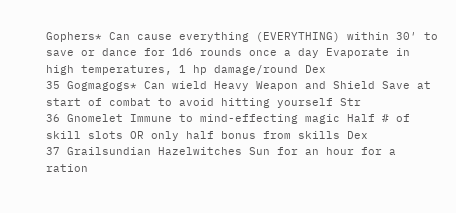Gophers* Can cause everything (EVERYTHING) within 30′ to save or dance for 1d6 rounds once a day Evaporate in high temperatures, 1 hp damage/round Dex
35 Gogmagogs* Can wield Heavy Weapon and Shield Save at start of combat to avoid hitting yourself Str
36 Gnomelet Immune to mind-effecting magic Half # of skill slots OR only half bonus from skills Dex
37 Grailsundian Hazelwitches Sun for an hour for a ration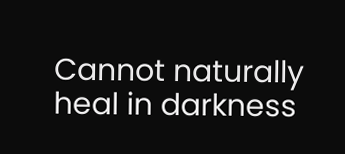Cannot naturally heal in darkness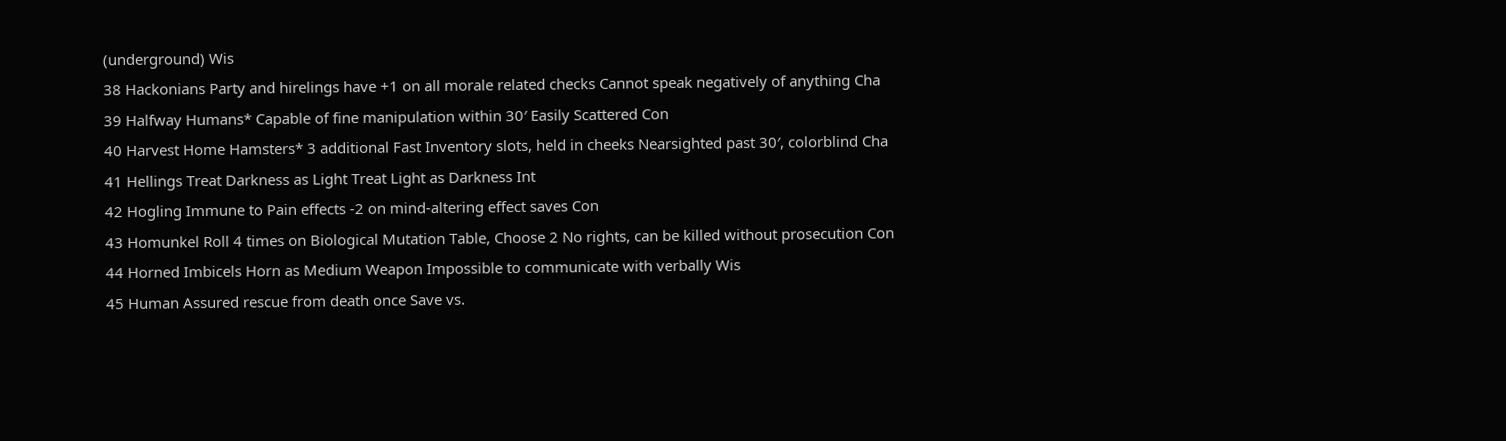(underground) Wis
38 Hackonians Party and hirelings have +1 on all morale related checks Cannot speak negatively of anything Cha
39 Halfway Humans* Capable of fine manipulation within 30′ Easily Scattered Con
40 Harvest Home Hamsters* 3 additional Fast Inventory slots, held in cheeks Nearsighted past 30′, colorblind Cha
41 Hellings Treat Darkness as Light Treat Light as Darkness Int
42 Hogling Immune to Pain effects -2 on mind-altering effect saves Con
43 Homunkel Roll 4 times on Biological Mutation Table, Choose 2 No rights, can be killed without prosecution Con
44 Horned Imbicels Horn as Medium Weapon Impossible to communicate with verbally Wis
45 Human Assured rescue from death once Save vs.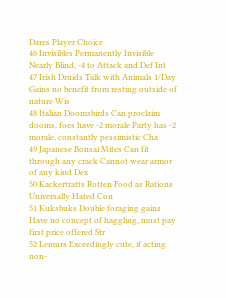Dares Player Choice
46 Invisibles Permanently Invisible Nearly Blind, -4 to Attack and Def Int
47 Irish Druids Talk with Animals 1/Day Gains no benefit from resting outside of nature Wis
48 Italian Doomsbirds Can proclaim dooms, foes have -2 morale Party has -2 morale, constantly pessimistic Cha
49 Japanese Bonsai Mites Can fit through any crack Cannot wear armor of any kind Dex
50 Kackertratts Rotten Food as Rations Universally Hated Con
51 Kuksbuks Double foraging gains Have no concept of haggling, must pay first price offered Str
52 Lemurs Exceedingly cute, if acting non-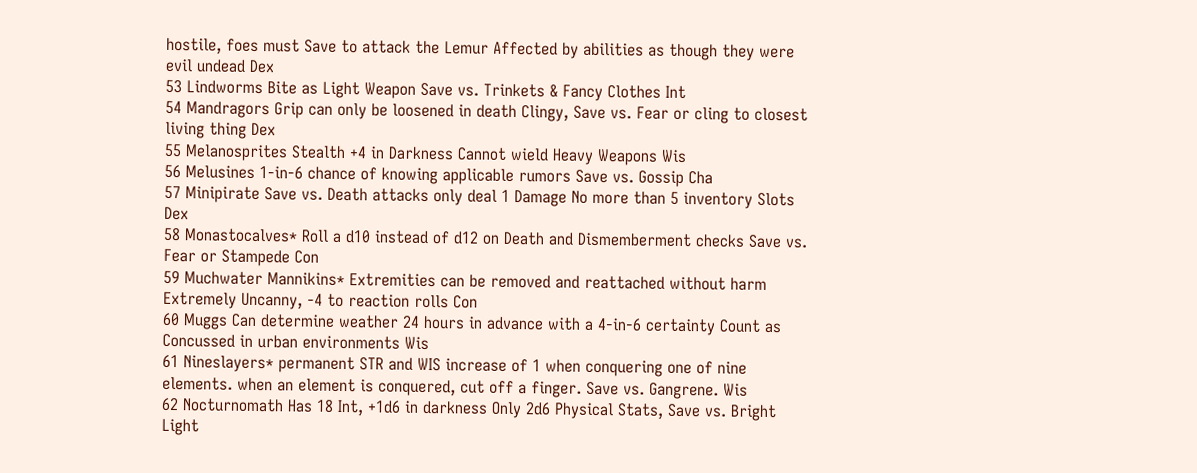hostile, foes must Save to attack the Lemur Affected by abilities as though they were evil undead Dex
53 Lindworms Bite as Light Weapon Save vs. Trinkets & Fancy Clothes Int
54 Mandragors Grip can only be loosened in death Clingy, Save vs. Fear or cling to closest living thing Dex
55 Melanosprites Stealth +4 in Darkness Cannot wield Heavy Weapons Wis
56 Melusines 1-in-6 chance of knowing applicable rumors Save vs. Gossip Cha
57 Minipirate Save vs. Death attacks only deal 1 Damage No more than 5 inventory Slots Dex
58 Monastocalves* Roll a d10 instead of d12 on Death and Dismemberment checks Save vs. Fear or Stampede Con
59 Muchwater Mannikins* Extremities can be removed and reattached without harm Extremely Uncanny, -4 to reaction rolls Con
60 Muggs Can determine weather 24 hours in advance with a 4-in-6 certainty Count as Concussed in urban environments Wis
61 Nineslayers* permanent STR and WIS increase of 1 when conquering one of nine elements. when an element is conquered, cut off a finger. Save vs. Gangrene. Wis
62 Nocturnomath Has 18 Int, +1d6 in darkness Only 2d6 Physical Stats, Save vs. Bright Light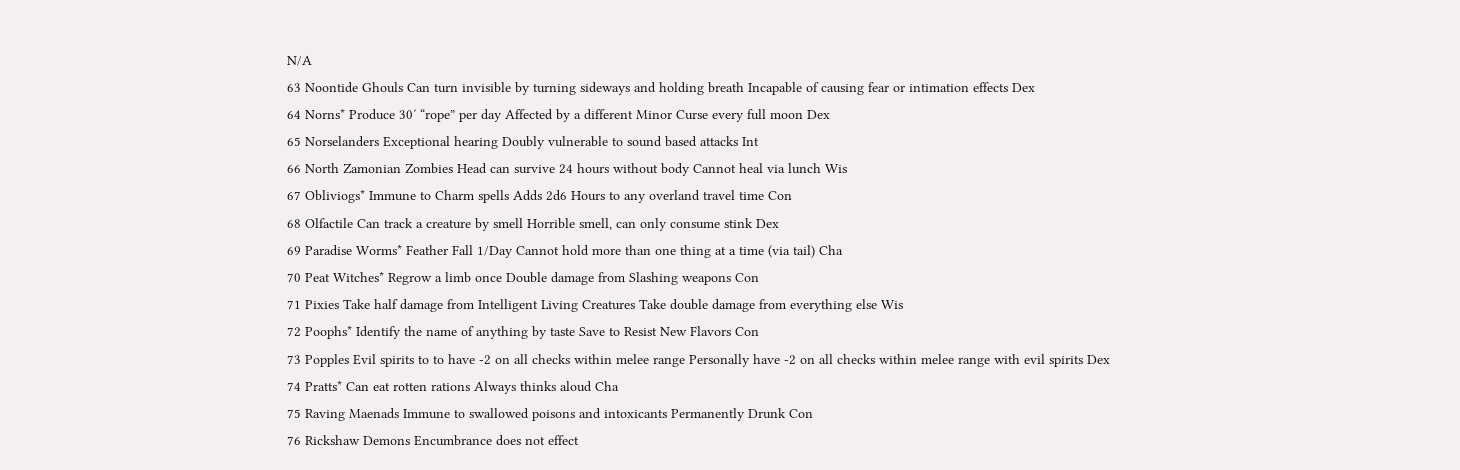N/A
63 Noontide Ghouls Can turn invisible by turning sideways and holding breath Incapable of causing fear or intimation effects Dex
64 Norns* Produce 30′ “rope” per day Affected by a different Minor Curse every full moon Dex
65 Norselanders Exceptional hearing Doubly vulnerable to sound based attacks Int
66 North Zamonian Zombies Head can survive 24 hours without body Cannot heal via lunch Wis
67 Obliviogs* Immune to Charm spells Adds 2d6 Hours to any overland travel time Con
68 Olfactile Can track a creature by smell Horrible smell, can only consume stink Dex
69 Paradise Worms* Feather Fall 1/Day Cannot hold more than one thing at a time (via tail) Cha
70 Peat Witches* Regrow a limb once Double damage from Slashing weapons Con
71 Pixies Take half damage from Intelligent Living Creatures Take double damage from everything else Wis
72 Poophs* Identify the name of anything by taste Save to Resist New Flavors Con
73 Popples Evil spirits to to have -2 on all checks within melee range Personally have -2 on all checks within melee range with evil spirits Dex
74 Pratts* Can eat rotten rations Always thinks aloud Cha
75 Raving Maenads Immune to swallowed poisons and intoxicants Permanently Drunk Con
76 Rickshaw Demons Encumbrance does not effect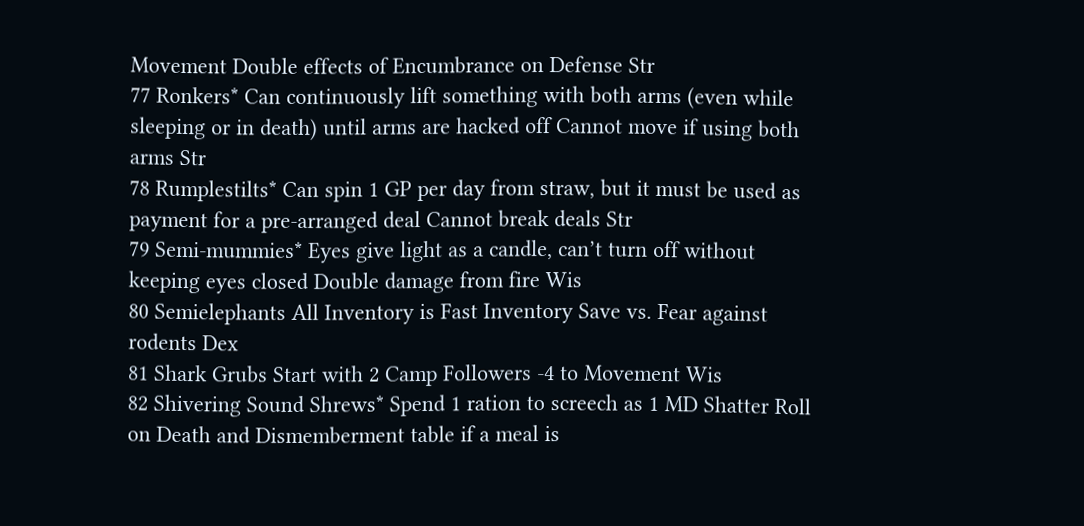Movement Double effects of Encumbrance on Defense Str
77 Ronkers* Can continuously lift something with both arms (even while sleeping or in death) until arms are hacked off Cannot move if using both arms Str
78 Rumplestilts* Can spin 1 GP per day from straw, but it must be used as payment for a pre-arranged deal Cannot break deals Str
79 Semi-mummies* Eyes give light as a candle, can’t turn off without keeping eyes closed Double damage from fire Wis
80 Semielephants All Inventory is Fast Inventory Save vs. Fear against rodents Dex
81 Shark Grubs Start with 2 Camp Followers -4 to Movement Wis
82 Shivering Sound Shrews* Spend 1 ration to screech as 1 MD Shatter Roll on Death and Dismemberment table if a meal is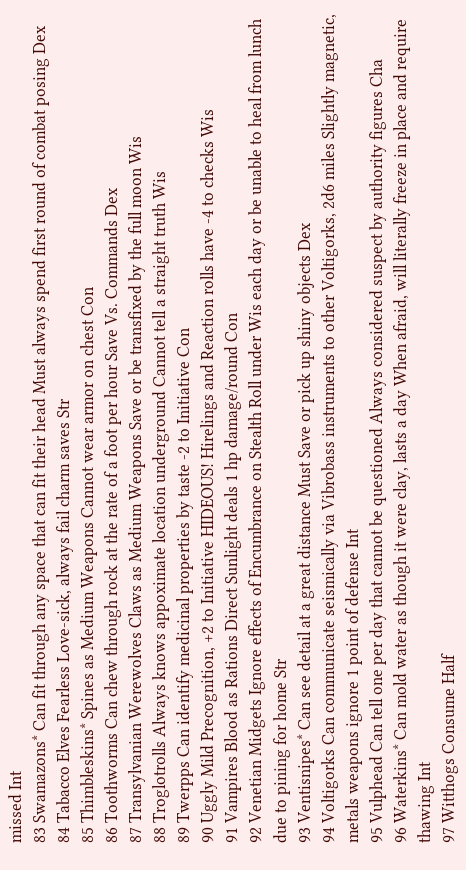missed Int
83 Swamazons* Can fit through any space that can fit their head Must always spend first round of combat posing Dex
84 Tabacco Elves Fearless Love-sick, always fail charm saves Str
85 Thimbleskins* Spines as Medium Weapons Cannot wear armor on chest Con
86 Toothworms Can chew through rock at the rate of a foot per hour Save Vs. Commands Dex
87 Transylvanian Werewolves Claws as Medium Weapons Save or be transfixed by the full moon Wis
88 Troglotrolls Always knows appoximate location underground Cannot tell a straight truth Wis
89 Twerpps Can identify medicinal properties by taste -2 to Initiative Con
90 Uggly Mild Precognition, +2 to Initiative HIDEOUS! Hirelings and Reaction rolls have -4 to checks Wis
91 Vampires Blood as Rations Direct Sunlight deals 1 hp damage/round Con
92 Venetian Midgets Ignore effects of Encumbrance on Stealth Roll under Wis each day or be unable to heal from lunch due to pining for home Str
93 Ventisnipes* Can see detail at a great distance Must Save or pick up shiny objects Dex
94 Voltigorks Can communicate seismically via Vibrobass instruments to other Voltigorks, 2d6 miles Slightly magnetic, metals weapons ignore 1 point of defense Int
95 Vulphead Can tell one per day that cannot be questioned Always considered suspect by authority figures Cha
96 Waterkins* Can mold water as though it were clay, lasts a day When afraid, will literally freeze in place and require thawing Int
97 Witthogs Consume Half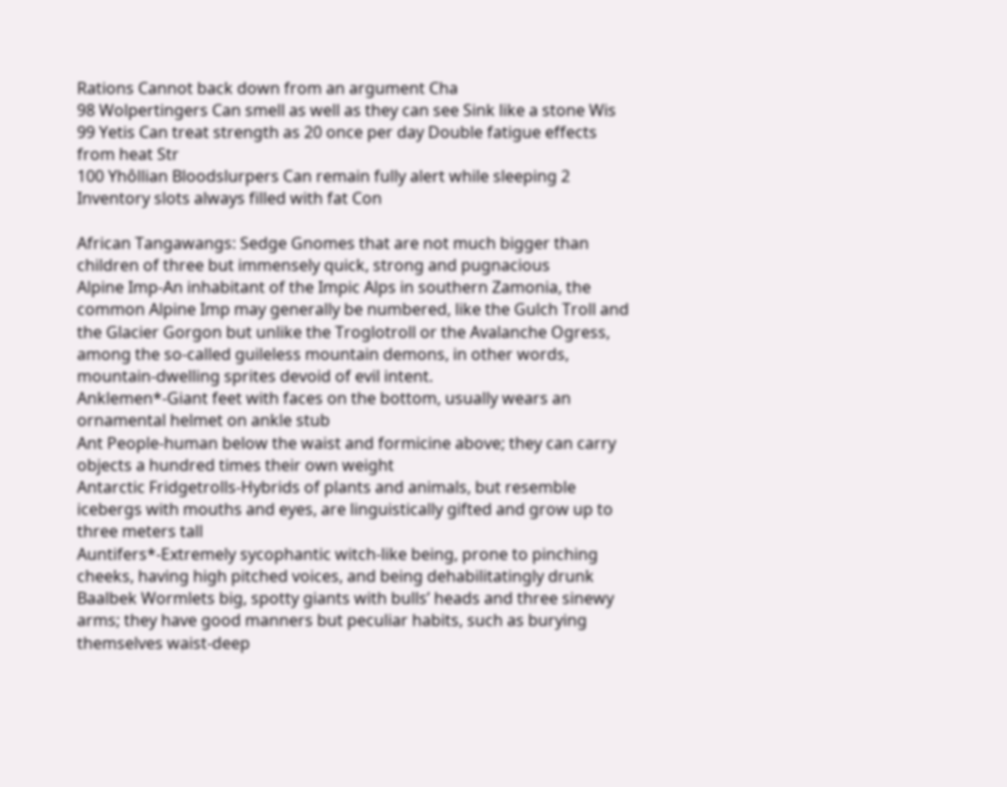Rations Cannot back down from an argument Cha
98 Wolpertingers Can smell as well as they can see Sink like a stone Wis
99 Yetis Can treat strength as 20 once per day Double fatigue effects from heat Str
100 Yhôllian Bloodslurpers Can remain fully alert while sleeping 2 Inventory slots always filled with fat Con

African Tangawangs: Sedge Gnomes that are not much bigger than children of three but immensely quick, strong and pugnacious
Alpine Imp-An inhabitant of the Impic Alps in southern Zamonia, the common Alpine Imp may generally be numbered, like the Gulch Troll and the Glacier Gorgon but unlike the Troglotroll or the Avalanche Ogress, among the so-called guileless mountain demons, in other words, mountain-dwelling sprites devoid of evil intent.
Anklemen*-Giant feet with faces on the bottom, usually wears an ornamental helmet on ankle stub
Ant People-human below the waist and formicine above; they can carry objects a hundred times their own weight
Antarctic Fridgetrolls-Hybrids of plants and animals, but resemble icebergs with mouths and eyes, are linguistically gifted and grow up to three meters tall
Auntifers*-Extremely sycophantic witch-like being, prone to pinching cheeks, having high pitched voices, and being dehabilitatingly drunk
Baalbek Wormlets big, spotty giants with bulls’ heads and three sinewy arms; they have good manners but peculiar habits, such as burying themselves waist-deep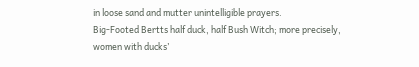in loose sand and mutter unintelligible prayers.
Big-Footed Bertts half duck, half Bush Witch; more precisely, women with ducks’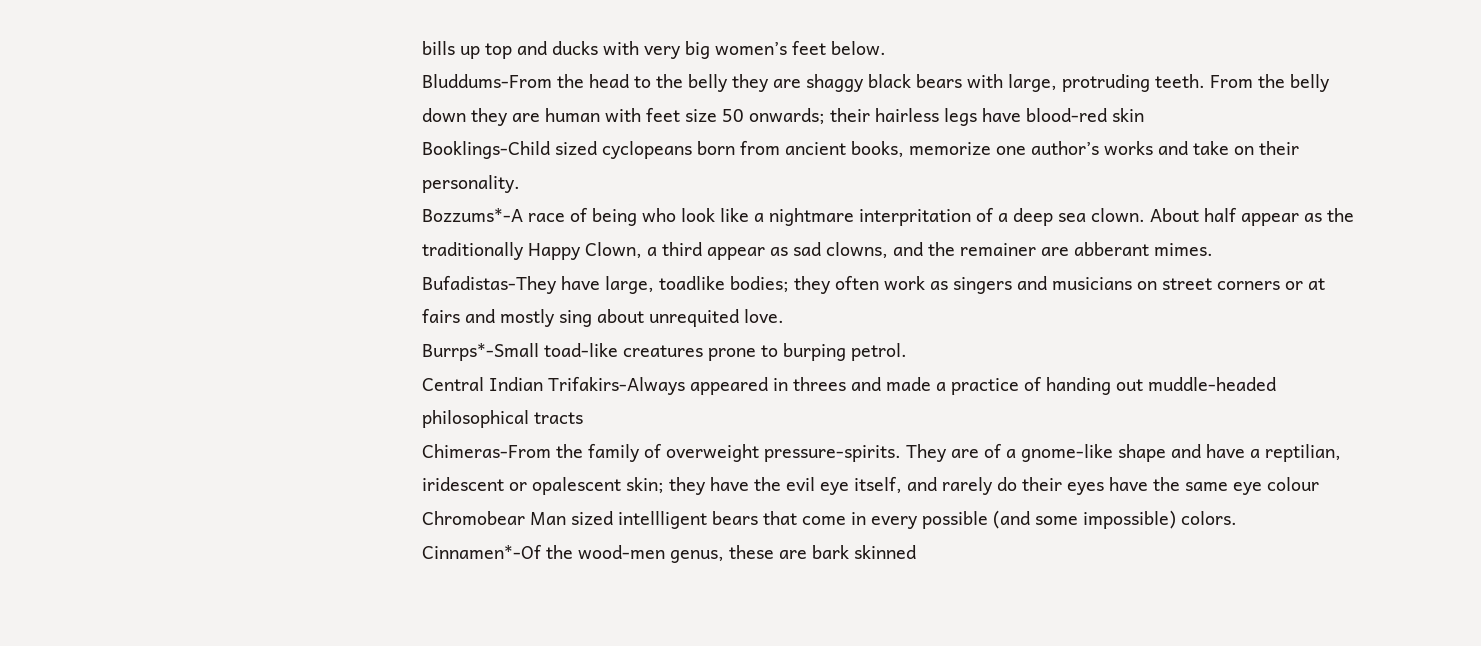bills up top and ducks with very big women’s feet below.
Bluddums-From the head to the belly they are shaggy black bears with large, protruding teeth. From the belly down they are human with feet size 50 onwards; their hairless legs have blood-red skin
Booklings-Child sized cyclopeans born from ancient books, memorize one author’s works and take on their personality.
Bozzums*-A race of being who look like a nightmare interpritation of a deep sea clown. About half appear as the traditionally Happy Clown, a third appear as sad clowns, and the remainer are abberant mimes.
Bufadistas-They have large, toadlike bodies; they often work as singers and musicians on street corners or at fairs and mostly sing about unrequited love.
Burrps*-Small toad-like creatures prone to burping petrol.
Central Indian Trifakirs-Always appeared in threes and made a practice of handing out muddle-headed philosophical tracts
Chimeras-From the family of overweight pressure-spirits. They are of a gnome-like shape and have a reptilian, iridescent or opalescent skin; they have the evil eye itself, and rarely do their eyes have the same eye colour
Chromobear Man sized intellligent bears that come in every possible (and some impossible) colors.
Cinnamen*-Of the wood-men genus, these are bark skinned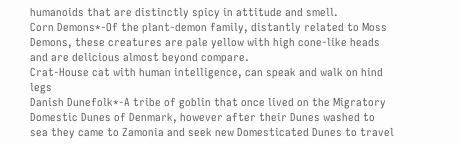humanoids that are distinctly spicy in attitude and smell.
Corn Demons*-Of the plant-demon family, distantly related to Moss Demons, these creatures are pale yellow with high cone-like heads and are delicious almost beyond compare.
Crat-House cat with human intelligence, can speak and walk on hind legs
Danish Dunefolk*-A tribe of goblin that once lived on the Migratory Domestic Dunes of Denmark, however after their Dunes washed to sea they came to Zamonia and seek new Domesticated Dunes to travel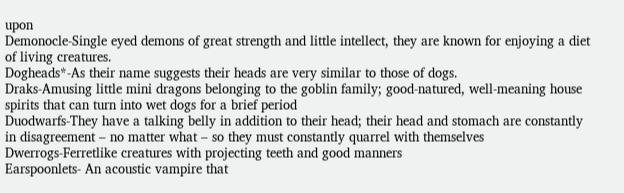upon
Demonocle-Single eyed demons of great strength and little intellect, they are known for enjoying a diet of living creatures.
Dogheads*-As their name suggests their heads are very similar to those of dogs.
Draks-Amusing little mini dragons belonging to the goblin family; good-natured, well-meaning house spirits that can turn into wet dogs for a brief period
Duodwarfs-They have a talking belly in addition to their head; their head and stomach are constantly in disagreement – no matter what – so they must constantly quarrel with themselves
Dwerrogs-Ferretlike creatures with projecting teeth and good manners
Earspoonlets- An acoustic vampire that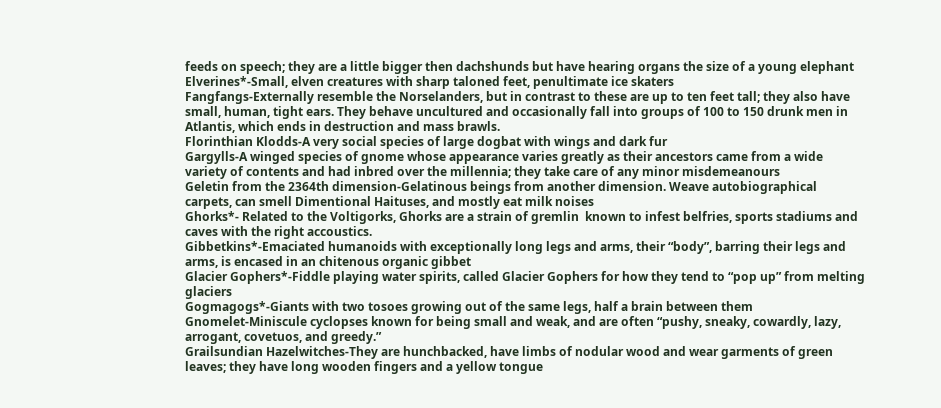feeds on speech; they are a little bigger then dachshunds but have hearing organs the size of a young elephant
Elverines*-Small, elven creatures with sharp taloned feet, penultimate ice skaters
Fangfangs-Externally resemble the Norselanders, but in contrast to these are up to ten feet tall; they also have small, human, tight ears. They behave uncultured and occasionally fall into groups of 100 to 150 drunk men in Atlantis, which ends in destruction and mass brawls.
Florinthian Klodds-A very social species of large dogbat with wings and dark fur
Gargylls-A winged species of gnome whose appearance varies greatly as their ancestors came from a wide variety of contents and had inbred over the millennia; they take care of any minor misdemeanours
Geletin from the 2364th dimension-Gelatinous beings from another dimension. Weave autobiographical carpets, can smell Dimentional Haituses, and mostly eat milk noises
Ghorks*- Related to the Voltigorks, Ghorks are a strain of gremlin  known to infest belfries, sports stadiums and caves with the right accoustics.
Gibbetkins*-Emaciated humanoids with exceptionally long legs and arms, their “body”, barring their legs and arms, is encased in an chitenous organic gibbet
Glacier Gophers*-Fiddle playing water spirits, called Glacier Gophers for how they tend to “pop up” from melting glaciers
Gogmagogs*-Giants with two tosoes growing out of the same legs, half a brain between them
Gnomelet-Miniscule cyclopses known for being small and weak, and are often “pushy, sneaky, cowardly, lazy, arrogant, covetuos, and greedy.”
Grailsundian Hazelwitches-They are hunchbacked, have limbs of nodular wood and wear garments of green leaves; they have long wooden fingers and a yellow tongue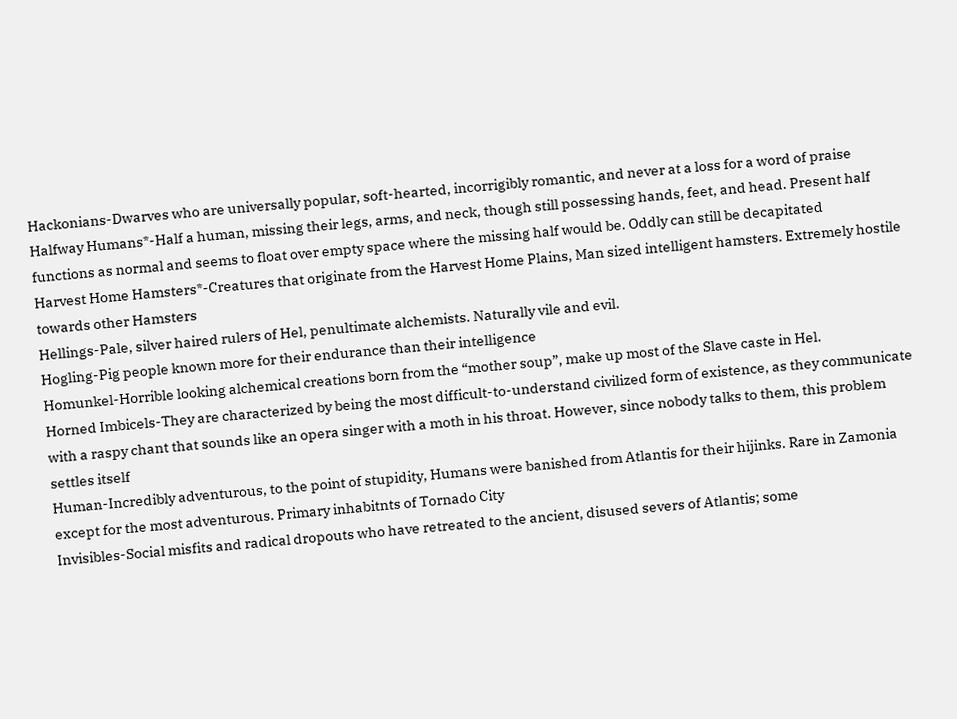Hackonians-Dwarves who are universally popular, soft-hearted, incorrigibly romantic, and never at a loss for a word of praise
Halfway Humans*-Half a human, missing their legs, arms, and neck, though still possessing hands, feet, and head. Present half functions as normal and seems to float over empty space where the missing half would be. Oddly can still be decapitated
Harvest Home Hamsters*-Creatures that originate from the Harvest Home Plains, Man sized intelligent hamsters. Extremely hostile towards other Hamsters
Hellings-Pale, silver haired rulers of Hel, penultimate alchemists. Naturally vile and evil.
Hogling-Pig people known more for their endurance than their intelligence
Homunkel-Horrible looking alchemical creations born from the “mother soup”, make up most of the Slave caste in Hel.
Horned Imbicels-They are characterized by being the most difficult-to-understand civilized form of existence, as they communicate with a raspy chant that sounds like an opera singer with a moth in his throat. However, since nobody talks to them, this problem settles itself
Human-Incredibly adventurous, to the point of stupidity, Humans were banished from Atlantis for their hijinks. Rare in Zamonia except for the most adventurous. Primary inhabitnts of Tornado City
Invisibles-Social misfits and radical dropouts who have retreated to the ancient, disused severs of Atlantis; some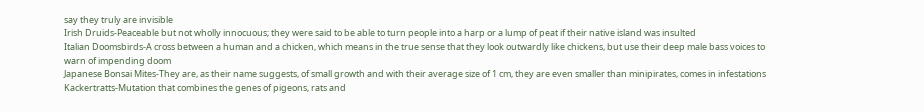say they truly are invisible
Irish Druids-Peaceable but not wholly innocuous; they were said to be able to turn people into a harp or a lump of peat if their native island was insulted
Italian Doomsbirds-A cross between a human and a chicken, which means in the true sense that they look outwardly like chickens, but use their deep male bass voices to warn of impending doom
Japanese Bonsai Mites-They are, as their name suggests, of small growth and with their average size of 1 cm, they are even smaller than minipirates, comes in infestations
Kackertratts-Mutation that combines the genes of pigeons, rats and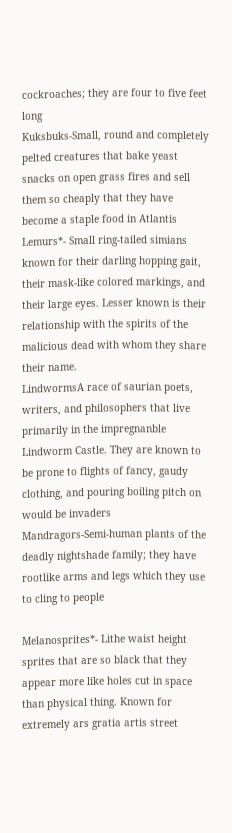cockroaches; they are four to five feet long
Kuksbuks-Small, round and completely pelted creatures that bake yeast snacks on open grass fires and sell them so cheaply that they have become a staple food in Atlantis
Lemurs*- Small ring-tailed simians known for their darling hopping gait, their mask-like colored markings, and their large eyes. Lesser known is their relationship with the spirits of the malicious dead with whom they share their name.
LindwormsA race of saurian poets, writers, and philosophers that live primarily in the impregnanble Lindworm Castle. They are known to be prone to flights of fancy, gaudy clothing, and pouring boiling pitch on would be invaders
Mandragors-Semi-human plants of the deadly nightshade family; they have rootlike arms and legs which they use to cling to people

Melanosprites*- Lithe waist height sprites that are so black that they appear more like holes cut in space than physical thing. Known for extremely ars gratia artis street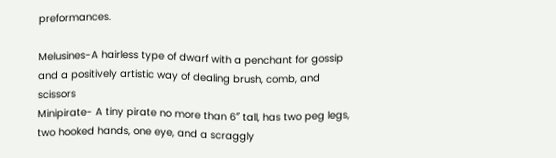preformances.

Melusines-A hairless type of dwarf with a penchant for gossip and a positively artistic way of dealing brush, comb, and scissors
Minipirate- A tiny pirate no more than 6″ tall, has two peg legs, two hooked hands, one eye, and a scraggly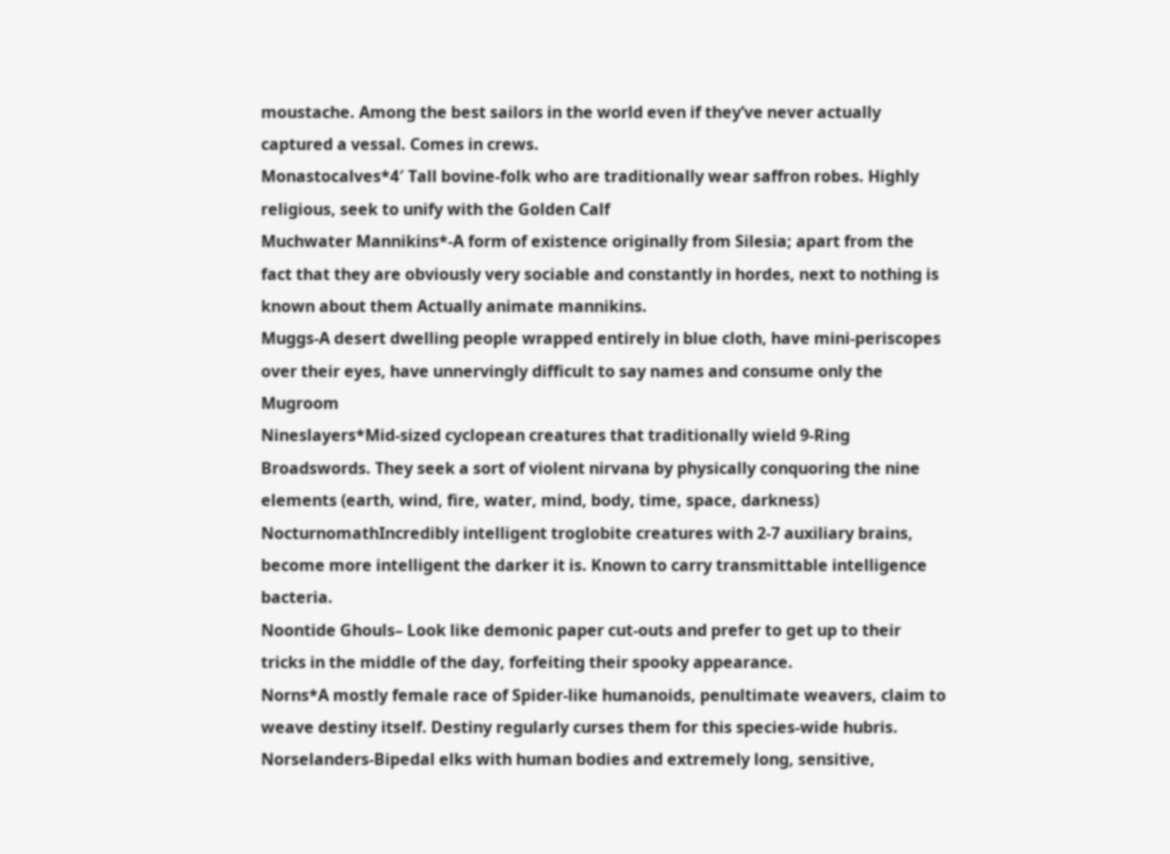moustache. Among the best sailors in the world even if they’ve never actually captured a vessal. Comes in crews.
Monastocalves*4′ Tall bovine-folk who are traditionally wear saffron robes. Highly religious, seek to unify with the Golden Calf
Muchwater Mannikins*-A form of existence originally from Silesia; apart from the fact that they are obviously very sociable and constantly in hordes, next to nothing is known about them Actually animate mannikins.
Muggs-A desert dwelling people wrapped entirely in blue cloth, have mini-periscopes over their eyes, have unnervingly difficult to say names and consume only the Mugroom
Nineslayers*Mid-sized cyclopean creatures that traditionally wield 9-Ring Broadswords. They seek a sort of violent nirvana by physically conquoring the nine elements (earth, wind, fire, water, mind, body, time, space, darkness)
NocturnomathIncredibly intelligent troglobite creatures with 2-7 auxiliary brains, become more intelligent the darker it is. Known to carry transmittable intelligence bacteria.
Noontide Ghouls– Look like demonic paper cut-outs and prefer to get up to their tricks in the middle of the day, forfeiting their spooky appearance.
Norns*A mostly female race of Spider-like humanoids, penultimate weavers, claim to weave destiny itself. Destiny regularly curses them for this species-wide hubris.
Norselanders-Bipedal elks with human bodies and extremely long, sensitive,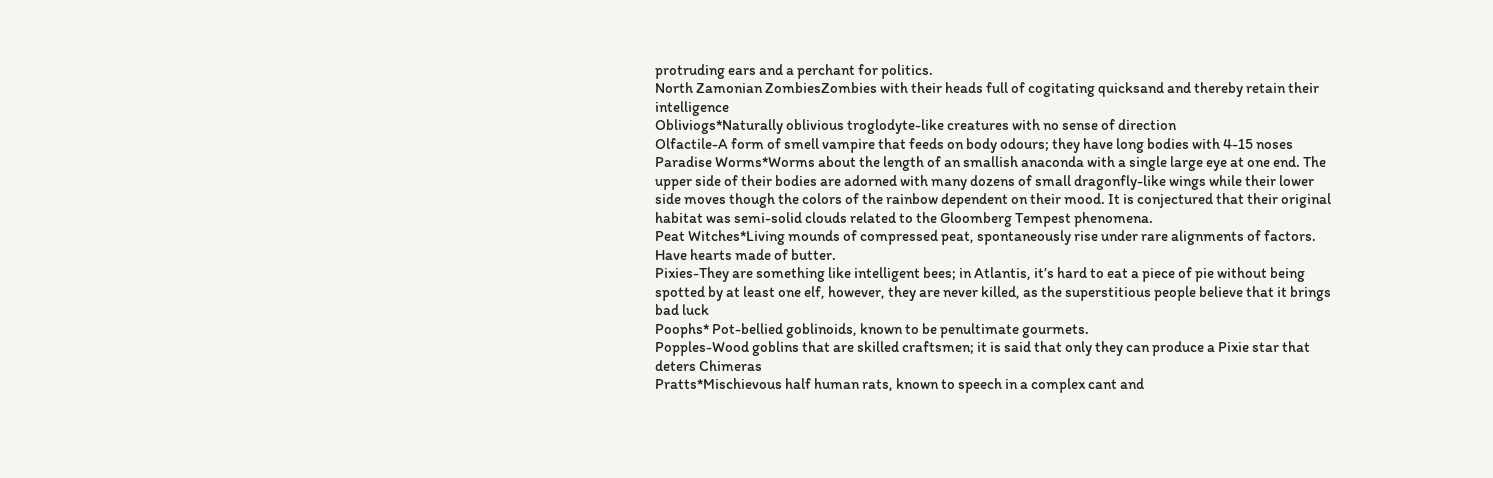protruding ears and a perchant for politics.
North Zamonian ZombiesZombies with their heads full of cogitating quicksand and thereby retain their intelligence
Obliviogs*Naturally oblivious troglodyte-like creatures with no sense of direction
Olfactile-A form of smell vampire that feeds on body odours; they have long bodies with 4-15 noses
Paradise Worms*Worms about the length of an smallish anaconda with a single large eye at one end. The upper side of their bodies are adorned with many dozens of small dragonfly-like wings while their lower side moves though the colors of the rainbow dependent on their mood. It is conjectured that their original habitat was semi-solid clouds related to the Gloomberg Tempest phenomena.
Peat Witches*Living mounds of compressed peat, spontaneously rise under rare alignments of factors. Have hearts made of butter.
Pixies-They are something like intelligent bees; in Atlantis, it’s hard to eat a piece of pie without being spotted by at least one elf, however, they are never killed, as the superstitious people believe that it brings bad luck
Poophs* Pot-bellied goblinoids, known to be penultimate gourmets.
Popples-Wood goblins that are skilled craftsmen; it is said that only they can produce a Pixie star that deters Chimeras
Pratts*Mischievous half human rats, known to speech in a complex cant and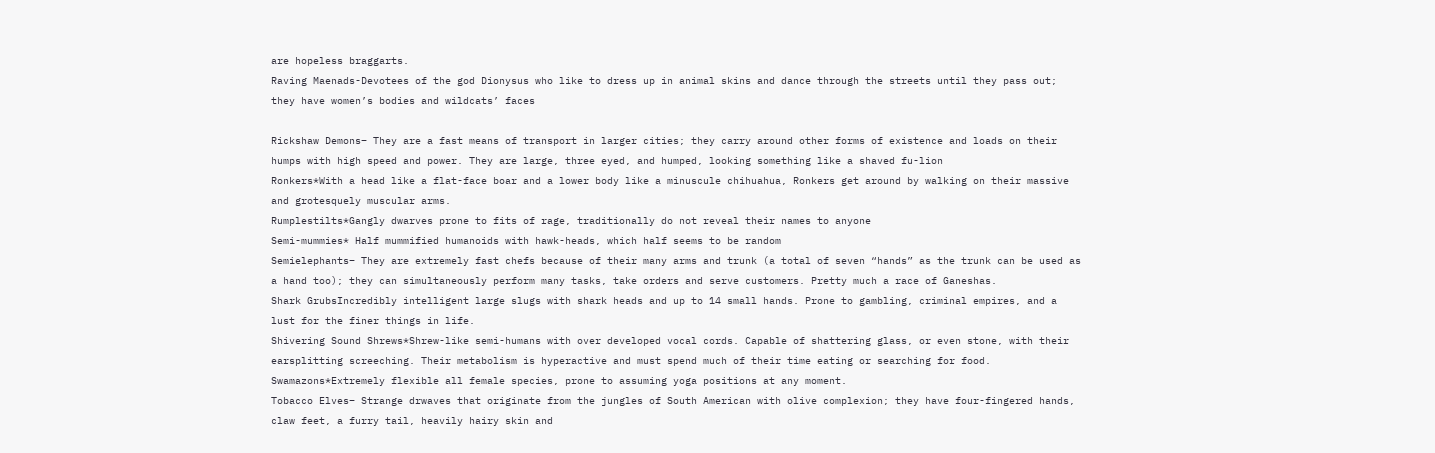are hopeless braggarts.
Raving Maenads-Devotees of the god Dionysus who like to dress up in animal skins and dance through the streets until they pass out; they have women’s bodies and wildcats’ faces

Rickshaw Demons– They are a fast means of transport in larger cities; they carry around other forms of existence and loads on their humps with high speed and power. They are large, three eyed, and humped, looking something like a shaved fu-lion
Ronkers*With a head like a flat-face boar and a lower body like a minuscule chihuahua, Ronkers get around by walking on their massive and grotesquely muscular arms.
Rumplestilts*Gangly dwarves prone to fits of rage, traditionally do not reveal their names to anyone
Semi-mummies* Half mummified humanoids with hawk-heads, which half seems to be random
Semielephants– They are extremely fast chefs because of their many arms and trunk (a total of seven “hands” as the trunk can be used as a hand too); they can simultaneously perform many tasks, take orders and serve customers. Pretty much a race of Ganeshas.
Shark GrubsIncredibly intelligent large slugs with shark heads and up to 14 small hands. Prone to gambling, criminal empires, and a lust for the finer things in life.
Shivering Sound Shrews*Shrew-like semi-humans with over developed vocal cords. Capable of shattering glass, or even stone, with their earsplitting screeching. Their metabolism is hyperactive and must spend much of their time eating or searching for food.
Swamazons*Extremely flexible all female species, prone to assuming yoga positions at any moment.
Tobacco Elves– Strange drwaves that originate from the jungles of South American with olive complexion; they have four-fingered hands, claw feet, a furry tail, heavily hairy skin and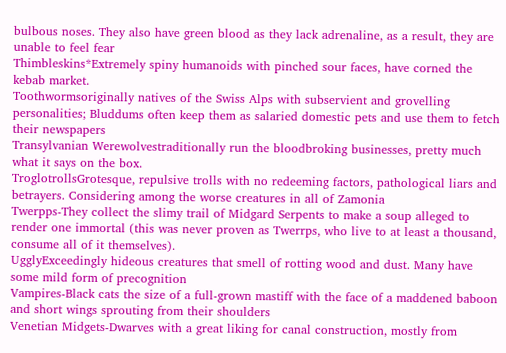bulbous noses. They also have green blood as they lack adrenaline, as a result, they are unable to feel fear
Thimbleskins*Extremely spiny humanoids with pinched sour faces, have corned the kebab market.
Toothwormsoriginally natives of the Swiss Alps with subservient and grovelling personalities; Bluddums often keep them as salaried domestic pets and use them to fetch their newspapers
Transylvanian Werewolvestraditionally run the bloodbroking businesses, pretty much what it says on the box.
TroglotrollsGrotesque, repulsive trolls with no redeeming factors, pathological liars and betrayers. Considering among the worse creatures in all of Zamonia
Twerpps-They collect the slimy trail of Midgard Serpents to make a soup alleged to render one immortal (this was never proven as Twerrps, who live to at least a thousand, consume all of it themselves).
UgglyExceedingly hideous creatures that smell of rotting wood and dust. Many have some mild form of precognition
Vampires-Black cats the size of a full-grown mastiff with the face of a maddened baboon and short wings sprouting from their shoulders
Venetian Midgets-Dwarves with a great liking for canal construction, mostly from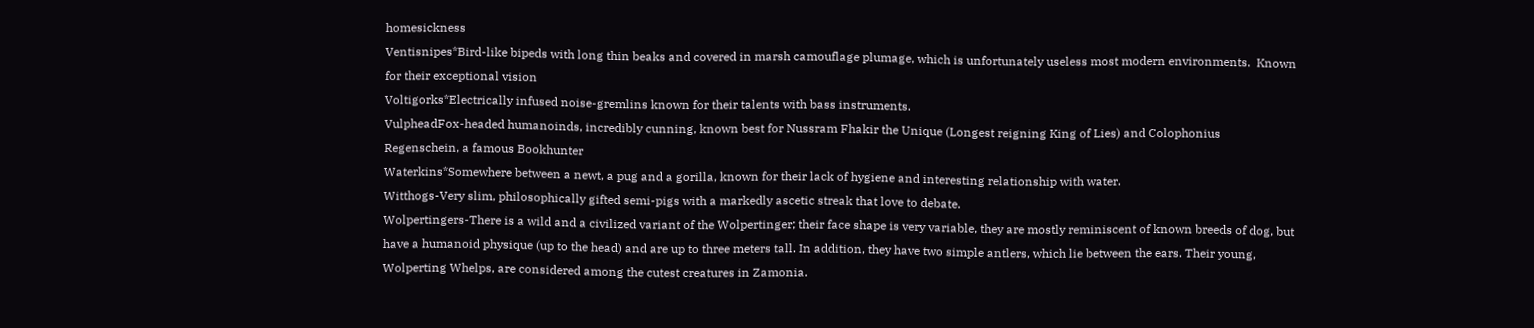homesickness
Ventisnipes*Bird-like bipeds with long thin beaks and covered in marsh camouflage plumage, which is unfortunately useless most modern environments.  Known for their exceptional vision
Voltigorks*Electrically infused noise-gremlins known for their talents with bass instruments.
VulpheadFox-headed humanoinds, incredibly cunning, known best for Nussram Fhakir the Unique (Longest reigning King of Lies) and Colophonius Regenschein, a famous Bookhunter
Waterkins*Somewhere between a newt, a pug and a gorilla, known for their lack of hygiene and interesting relationship with water.
Witthogs-Very slim, philosophically gifted semi-pigs with a markedly ascetic streak that love to debate.
Wolpertingers-There is a wild and a civilized variant of the Wolpertinger; their face shape is very variable, they are mostly reminiscent of known breeds of dog, but have a humanoid physique (up to the head) and are up to three meters tall. In addition, they have two simple antlers, which lie between the ears. Their young, Wolperting Whelps, are considered among the cutest creatures in Zamonia.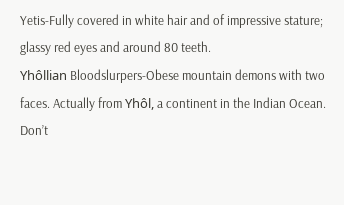Yetis-Fully covered in white hair and of impressive stature; glassy red eyes and around 80 teeth.
Yhôllian Bloodslurpers-Obese mountain demons with two faces. Actually from Yhôl, a continent in the Indian Ocean. Don’t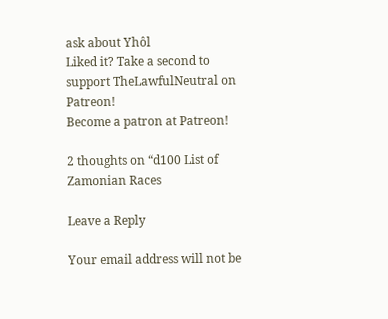ask about Yhôl
Liked it? Take a second to support TheLawfulNeutral on Patreon!
Become a patron at Patreon!

2 thoughts on “d100 List of Zamonian Races

Leave a Reply

Your email address will not be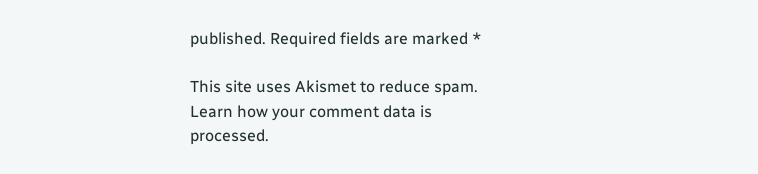published. Required fields are marked *

This site uses Akismet to reduce spam. Learn how your comment data is processed.